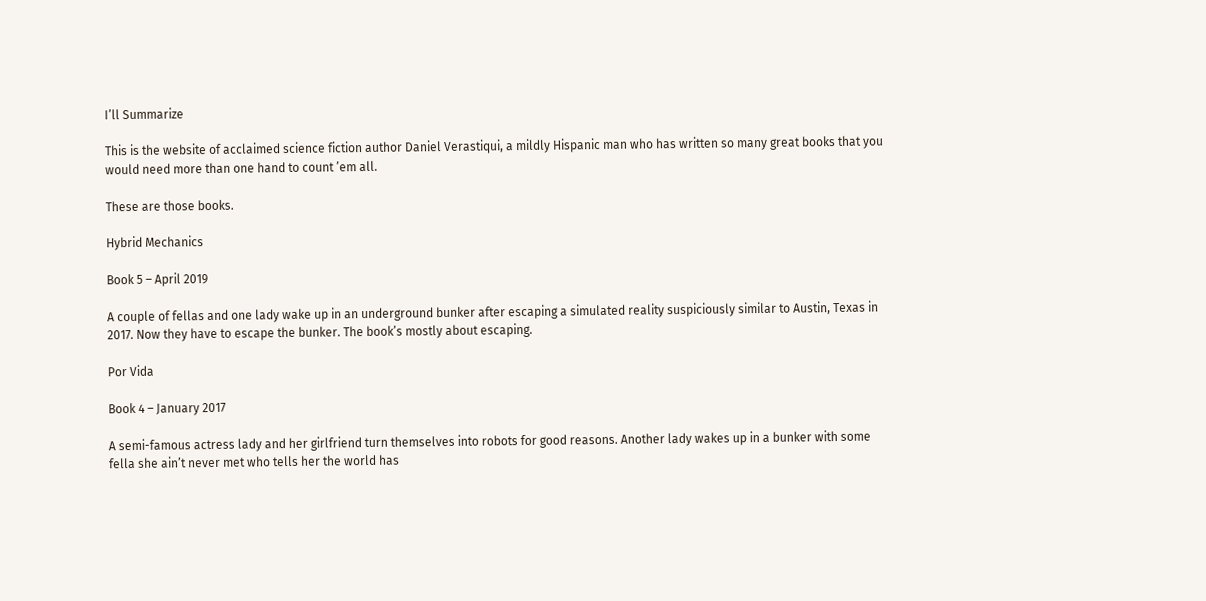I’ll Summarize

This is the website of acclaimed science fiction author Daniel Verastiqui, a mildly Hispanic man who has written so many great books that you would need more than one hand to count ’em all.

These are those books.

Hybrid Mechanics

Book 5 – April 2019

A couple of fellas and one lady wake up in an underground bunker after escaping a simulated reality suspiciously similar to Austin, Texas in 2017. Now they have to escape the bunker. The book’s mostly about escaping.

Por Vida

Book 4 – January 2017

A semi-famous actress lady and her girlfriend turn themselves into robots for good reasons. Another lady wakes up in a bunker with some fella she ain’t never met who tells her the world has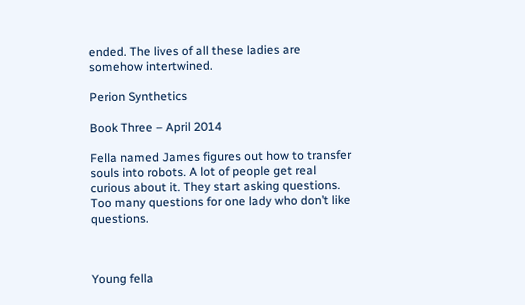ended. The lives of all these ladies are somehow intertwined.

Perion Synthetics

Book Three – April 2014

Fella named James figures out how to transfer souls into robots. A lot of people get real curious about it. They start asking questions. Too many questions for one lady who don’t like questions.



Young fella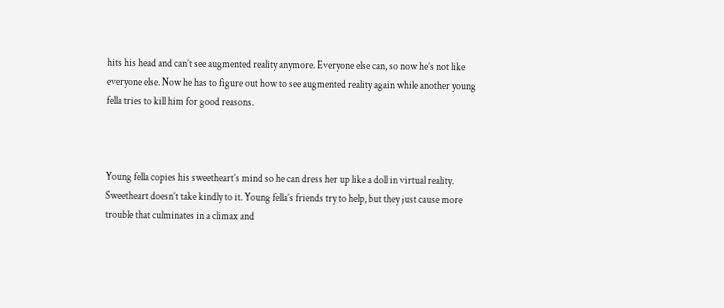hits his head and can’t see augmented reality anymore. Everyone else can, so now he’s not like everyone else. Now he has to figure out how to see augmented reality again while another young fella tries to kill him for good reasons.



Young fella copies his sweetheart’s mind so he can dress her up like a doll in virtual reality. Sweetheart doesn’t take kindly to it. Young fella’s friends try to help, but they just cause more trouble that culminates in a climax and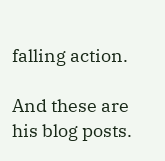falling action.

And these are his blog posts.